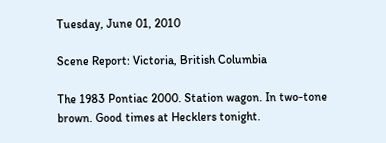Tuesday, June 01, 2010

Scene Report: Victoria, British Columbia

The 1983 Pontiac 2000. Station wagon. In two-tone brown. Good times at Hecklers tonight.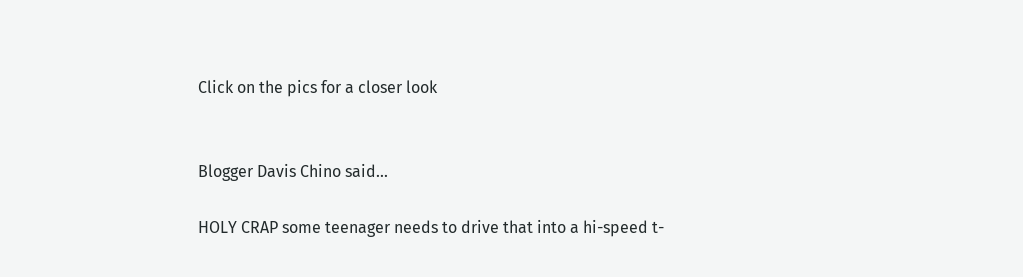Click on the pics for a closer look


Blogger Davis Chino said...

HOLY CRAP some teenager needs to drive that into a hi-speed t-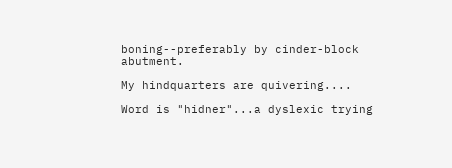boning--preferably by cinder-block abutment.

My hindquarters are quivering....

Word is "hidner"...a dyslexic trying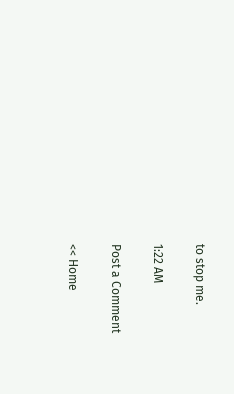to stop me.

1:22 AM

Post a Comment

<< Home